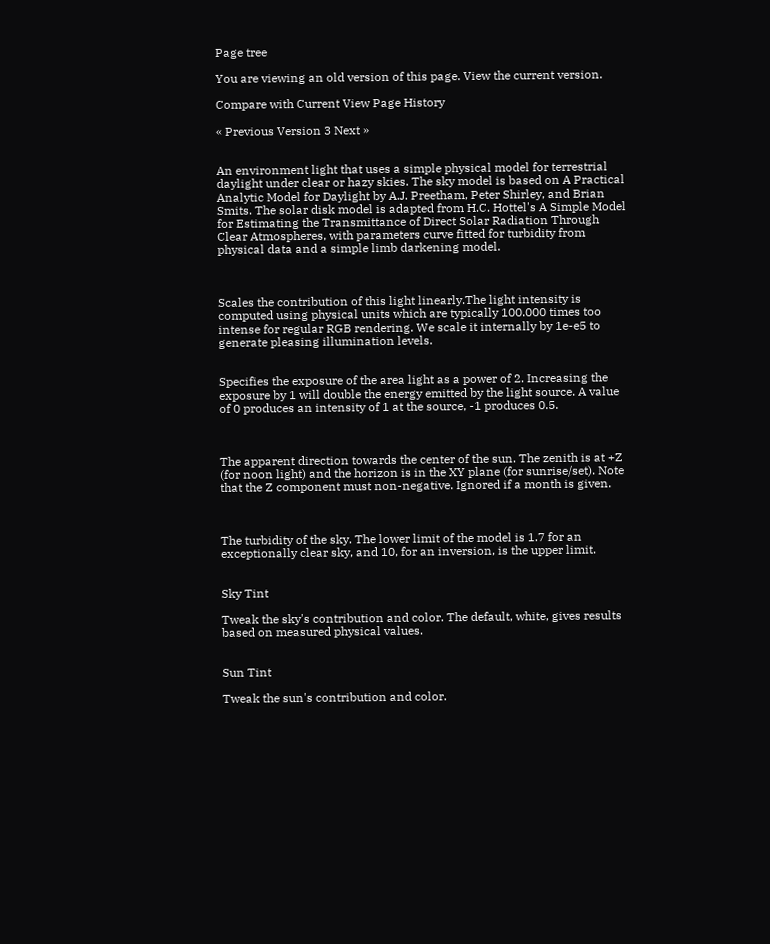Page tree

You are viewing an old version of this page. View the current version.

Compare with Current View Page History

« Previous Version 3 Next »


An environment light that uses a simple physical model for terrestrial daylight under clear or hazy skies. The sky model is based on A Practical Analytic Model for Daylight by A.J. Preetham, Peter Shirley, and Brian Smits. The solar disk model is adapted from H.C. Hottel's A Simple Model for Estimating the Transmittance of Direct Solar Radiation Through Clear Atmospheres, with parameters curve fitted for turbidity from physical data and a simple limb darkening model.



Scales the contribution of this light linearly.The light intensity is computed using physical units which are typically 100.000 times too intense for regular RGB rendering. We scale it internally by 1e-e5 to generate pleasing illumination levels.


Specifies the exposure of the area light as a power of 2. Increasing the exposure by 1 will double the energy emitted by the light source. A value of 0 produces an intensity of 1 at the source, -1 produces 0.5.



The apparent direction towards the center of the sun. The zenith is at +Z (for noon light) and the horizon is in the XY plane (for sunrise/set). Note that the Z component must non-negative. Ignored if a month is given.



The turbidity of the sky. The lower limit of the model is 1.7 for an exceptionally clear sky, and 10, for an inversion, is the upper limit.


Sky Tint

Tweak the sky's contribution and color. The default, white, gives results based on measured physical values.


Sun Tint

Tweak the sun's contribution and color.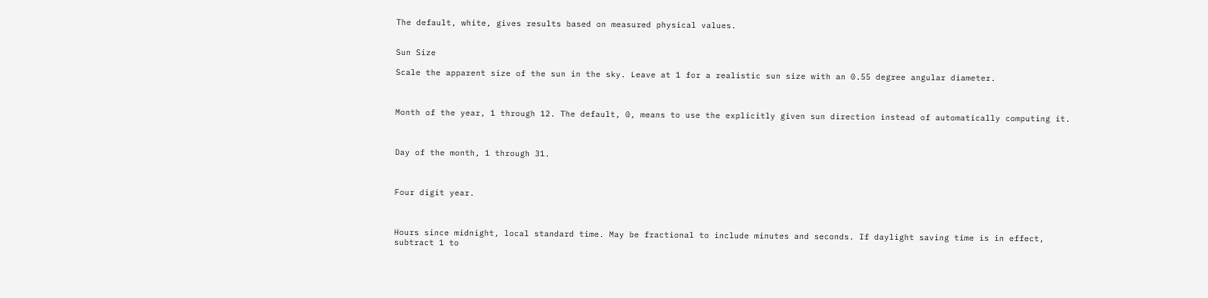The default, white, gives results based on measured physical values.


Sun Size

Scale the apparent size of the sun in the sky. Leave at 1 for a realistic sun size with an 0.55 degree angular diameter.



Month of the year, 1 through 12. The default, 0, means to use the explicitly given sun direction instead of automatically computing it.



Day of the month, 1 through 31.



Four digit year.



Hours since midnight, local standard time. May be fractional to include minutes and seconds. If daylight saving time is in effect, subtract 1 to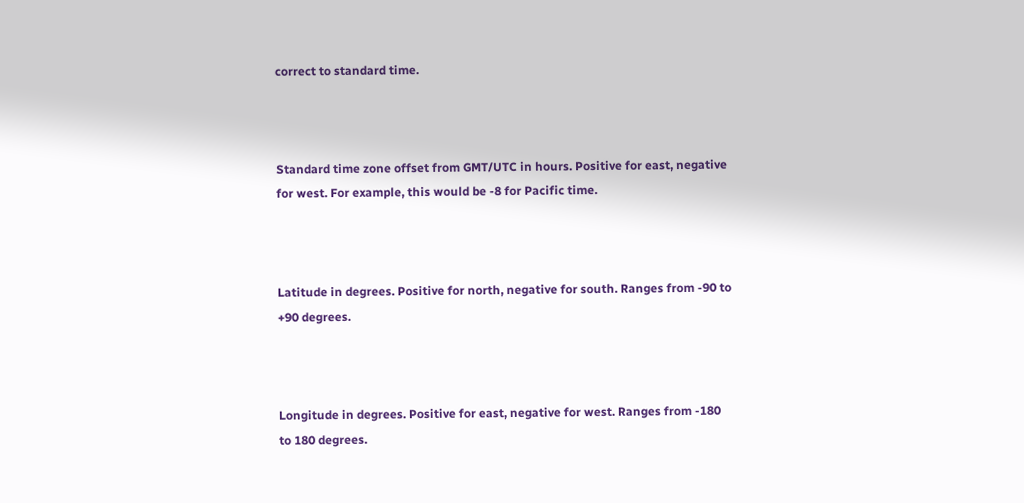correct to standard time.



Standard time zone offset from GMT/UTC in hours. Positive for east, negative for west. For example, this would be -8 for Pacific time.



Latitude in degrees. Positive for north, negative for south. Ranges from -90 to +90 degrees.



Longitude in degrees. Positive for east, negative for west. Ranges from -180 to 180 degrees.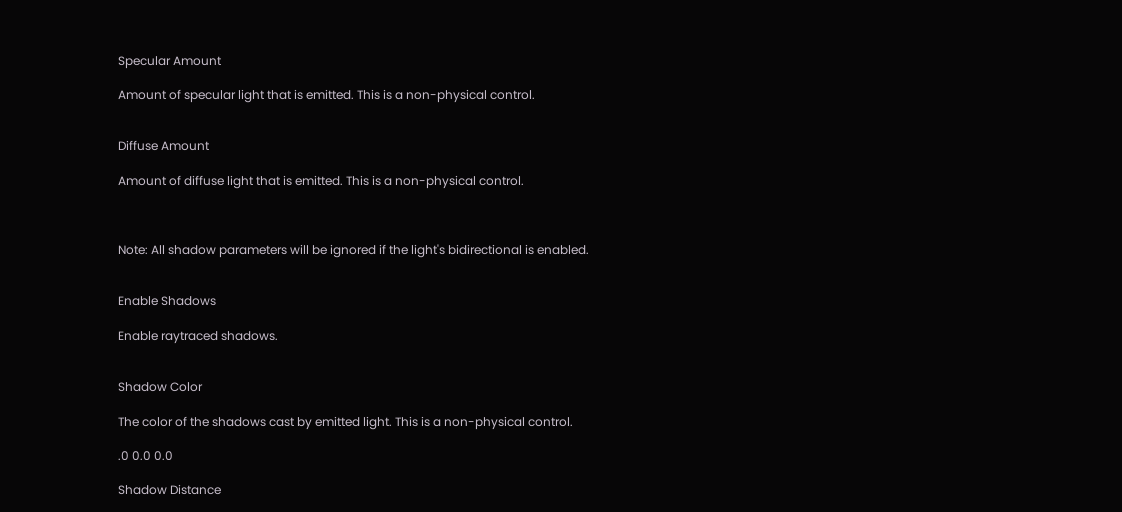Specular Amount

Amount of specular light that is emitted. This is a non-physical control.


Diffuse Amount

Amount of diffuse light that is emitted. This is a non-physical control.



Note: All shadow parameters will be ignored if the light's bidirectional is enabled.


Enable Shadows

Enable raytraced shadows.


Shadow Color

The color of the shadows cast by emitted light. This is a non-physical control.

.0 0.0 0.0

Shadow Distance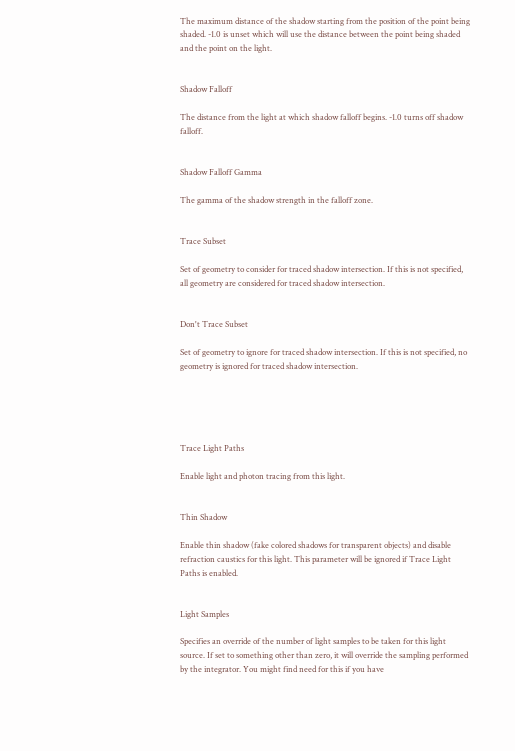The maximum distance of the shadow starting from the position of the point being shaded. -1.0 is unset which will use the distance between the point being shaded and the point on the light.


Shadow Falloff

The distance from the light at which shadow falloff begins. -1.0 turns off shadow falloff.


Shadow Falloff Gamma

The gamma of the shadow strength in the falloff zone.


Trace Subset

Set of geometry to consider for traced shadow intersection. If this is not specified, all geometry are considered for traced shadow intersection.


Don't Trace Subset

Set of geometry to ignore for traced shadow intersection. If this is not specified, no geometry is ignored for traced shadow intersection.





Trace Light Paths

Enable light and photon tracing from this light.


Thin Shadow

Enable thin shadow (fake colored shadows for transparent objects) and disable refraction caustics for this light. This parameter will be ignored if Trace Light Paths is enabled.


Light Samples

Specifies an override of the number of light samples to be taken for this light source. If set to something other than zero, it will override the sampling performed by the integrator. You might find need for this if you have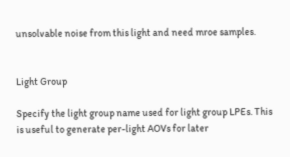unsolvable noise from this light and need mroe samples.


Light Group

Specify the light group name used for light group LPEs. This is useful to generate per-light AOVs for later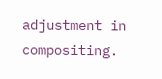adjustment in compositing.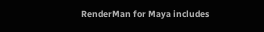RenderMan for Maya includes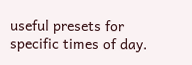useful presets for specific times of day.